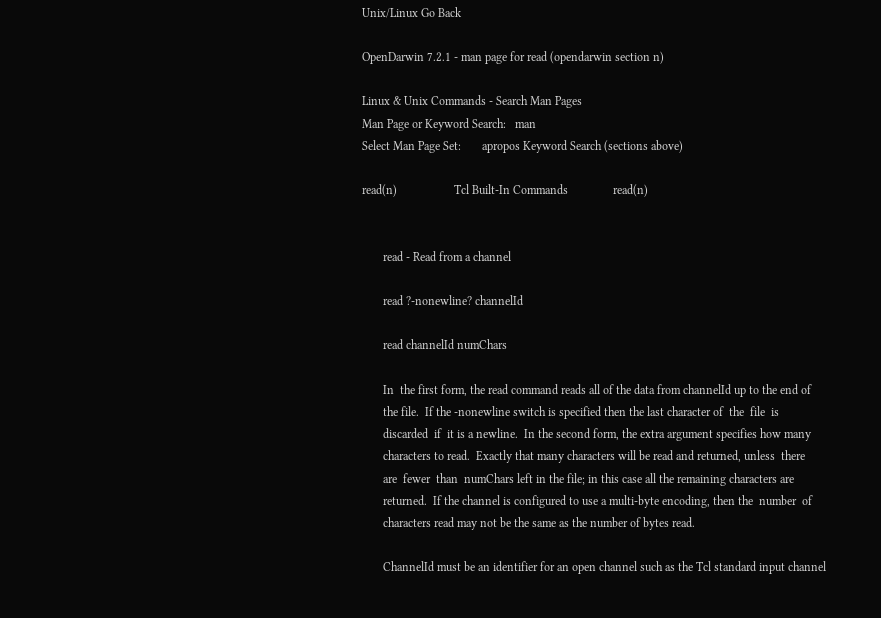Unix/Linux Go Back

OpenDarwin 7.2.1 - man page for read (opendarwin section n)

Linux & Unix Commands - Search Man Pages
Man Page or Keyword Search:   man
Select Man Page Set:       apropos Keyword Search (sections above)

read(n)                   Tcl Built-In Commands               read(n)


       read - Read from a channel

       read ?-nonewline? channelId

       read channelId numChars

       In  the first form, the read command reads all of the data from channelId up to the end of
       the file.  If the -nonewline switch is specified then the last character of  the  file  is
       discarded  if  it is a newline.  In the second form, the extra argument specifies how many
       characters to read.  Exactly that many characters will be read and returned, unless  there
       are  fewer  than  numChars left in the file; in this case all the remaining characters are
       returned.  If the channel is configured to use a multi-byte encoding, then the  number  of
       characters read may not be the same as the number of bytes read.

       ChannelId must be an identifier for an open channel such as the Tcl standard input channel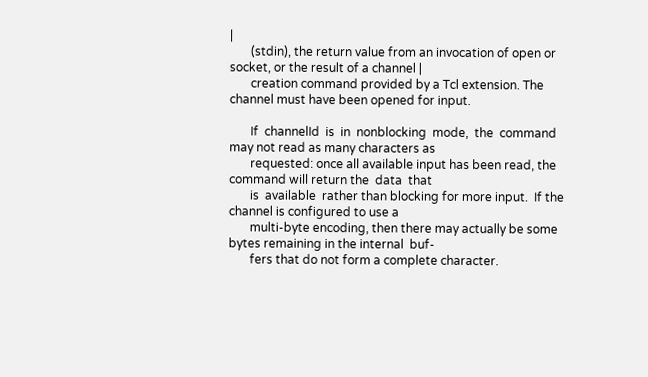|
       (stdin), the return value from an invocation of open or socket, or the result of a channel |
       creation command provided by a Tcl extension. The channel must have been opened for input.

       If  channelId  is  in  nonblocking  mode,  the  command may not read as many characters as
       requested: once all available input has been read, the command will return the  data  that
       is  available  rather than blocking for more input.  If the channel is configured to use a
       multi-byte encoding, then there may actually be some bytes remaining in the internal  buf-
       fers that do not form a complete character.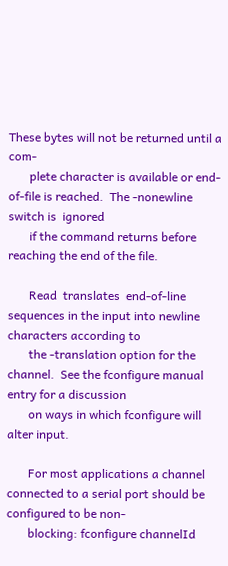These bytes will not be returned until a com-
       plete character is available or end-of-file is reached.  The -nonewline switch is  ignored
       if the command returns before reaching the end of the file.

       Read  translates  end-of-line  sequences in the input into newline characters according to
       the -translation option for the channel.  See the fconfigure manual entry for a discussion
       on ways in which fconfigure will alter input.

       For most applications a channel connected to a serial port should be configured to be non-
       blocking: fconfigure channelId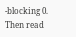-blocking 0.  Then read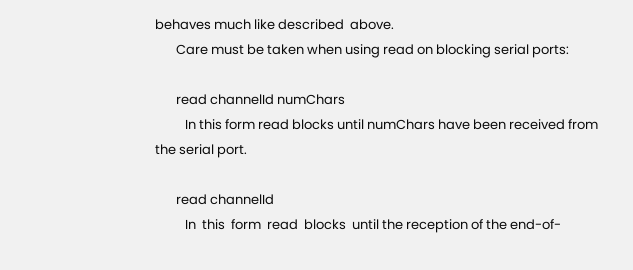behaves much like described  above.
       Care must be taken when using read on blocking serial ports:

       read channelId numChars
          In this form read blocks until numChars have been received from the serial port.

       read channelId
          In  this  form  read  blocks  until the reception of the end-of-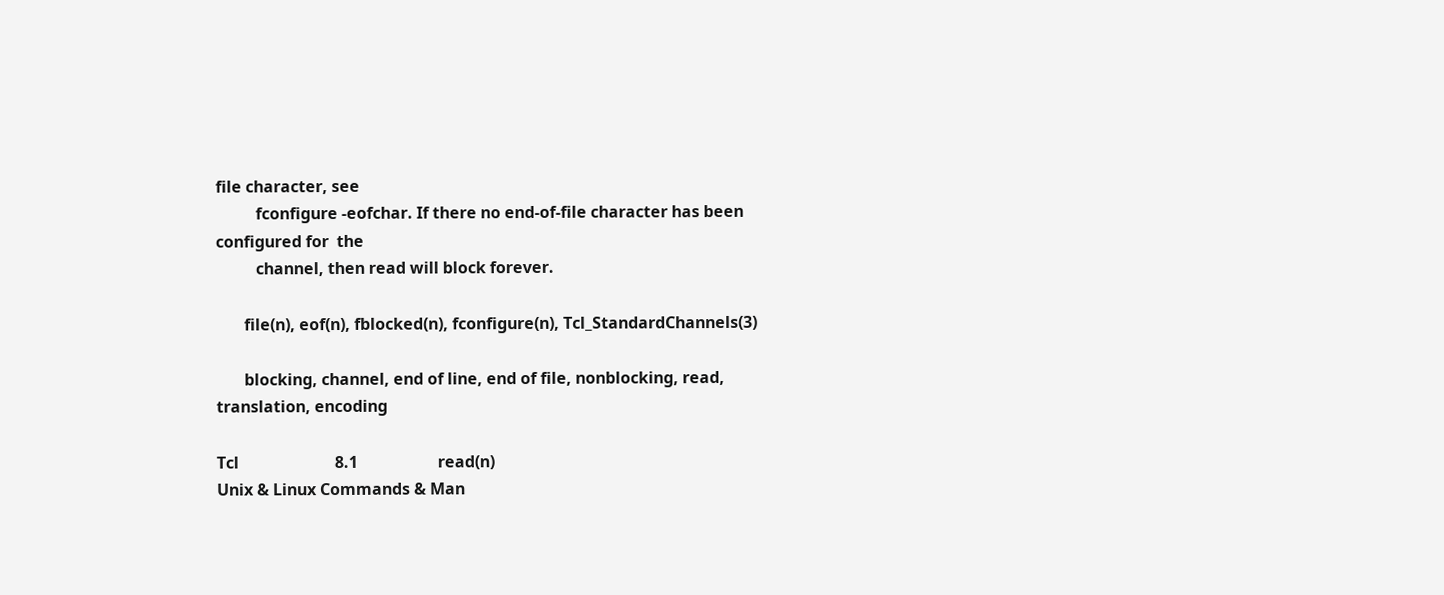file character, see
          fconfigure -eofchar. If there no end-of-file character has been configured for  the
          channel, then read will block forever.

       file(n), eof(n), fblocked(n), fconfigure(n), Tcl_StandardChannels(3)

       blocking, channel, end of line, end of file, nonblocking, read, translation, encoding

Tcl                        8.1                    read(n)
Unix & Linux Commands & Man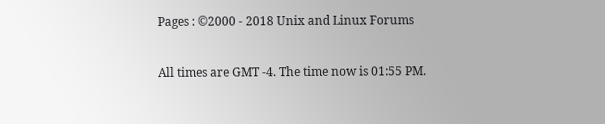Pages : ©2000 - 2018 Unix and Linux Forums

All times are GMT -4. The time now is 01:55 PM.